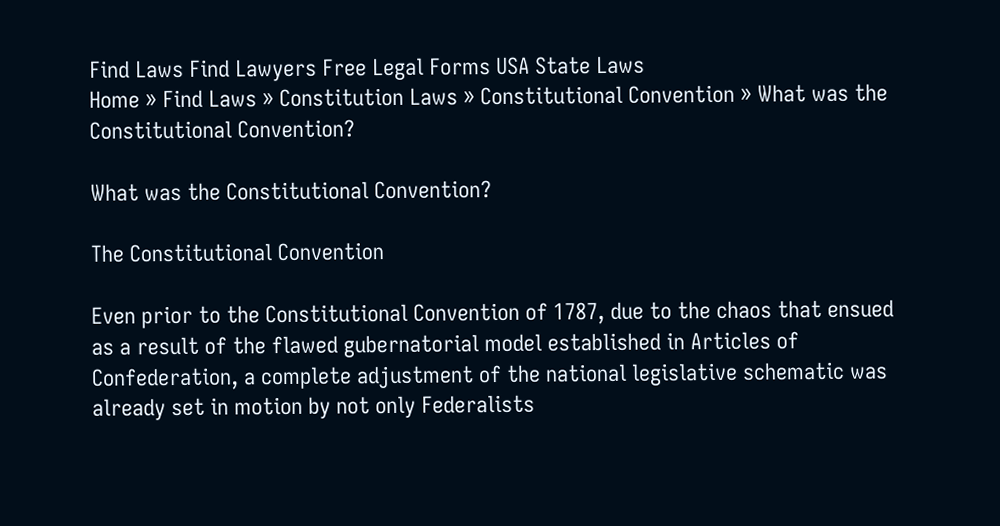Find Laws Find Lawyers Free Legal Forms USA State Laws
Home » Find Laws » Constitution Laws » Constitutional Convention » What was the Constitutional Convention?

What was the Constitutional Convention?

The Constitutional Convention

Even prior to the Constitutional Convention of 1787, due to the chaos that ensued as a result of the flawed gubernatorial model established in Articles of Confederation, a complete adjustment of the national legislative schematic was already set in motion by not only Federalists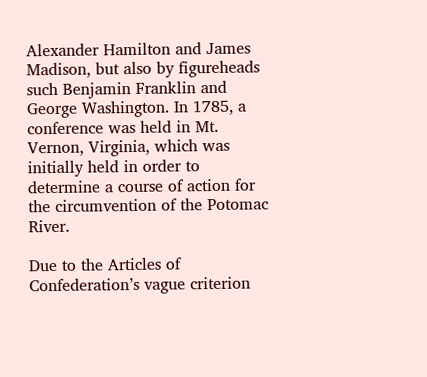Alexander Hamilton and James Madison, but also by figureheads such Benjamin Franklin and George Washington. In 1785, a conference was held in Mt. Vernon, Virginia, which was initially held in order to determine a course of action for the circumvention of the Potomac River.

Due to the Articles of Confederation’s vague criterion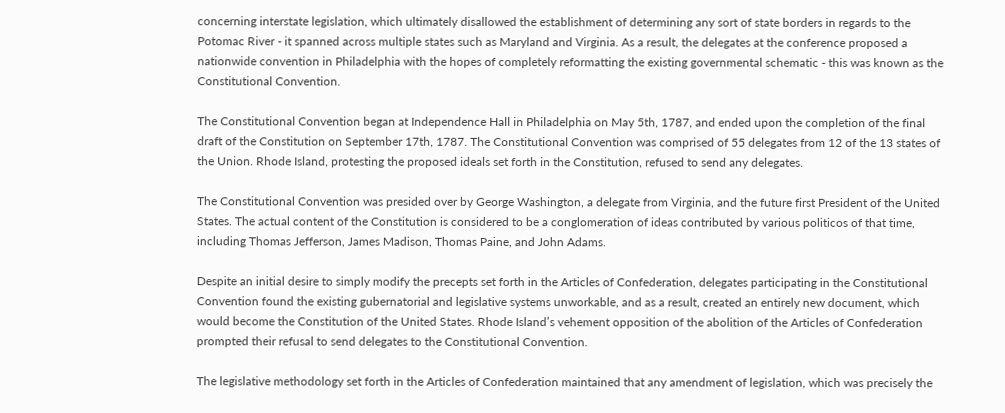concerning interstate legislation, which ultimately disallowed the establishment of determining any sort of state borders in regards to the Potomac River - it spanned across multiple states such as Maryland and Virginia. As a result, the delegates at the conference proposed a nationwide convention in Philadelphia with the hopes of completely reformatting the existing governmental schematic - this was known as the Constitutional Convention.

The Constitutional Convention began at Independence Hall in Philadelphia on May 5th, 1787, and ended upon the completion of the final draft of the Constitution on September 17th, 1787. The Constitutional Convention was comprised of 55 delegates from 12 of the 13 states of the Union. Rhode Island, protesting the proposed ideals set forth in the Constitution, refused to send any delegates.

The Constitutional Convention was presided over by George Washington, a delegate from Virginia, and the future first President of the United States. The actual content of the Constitution is considered to be a conglomeration of ideas contributed by various politicos of that time, including Thomas Jefferson, James Madison, Thomas Paine, and John Adams.

Despite an initial desire to simply modify the precepts set forth in the Articles of Confederation, delegates participating in the Constitutional Convention found the existing gubernatorial and legislative systems unworkable, and as a result, created an entirely new document, which would become the Constitution of the United States. Rhode Island’s vehement opposition of the abolition of the Articles of Confederation prompted their refusal to send delegates to the Constitutional Convention.

The legislative methodology set forth in the Articles of Confederation maintained that any amendment of legislation, which was precisely the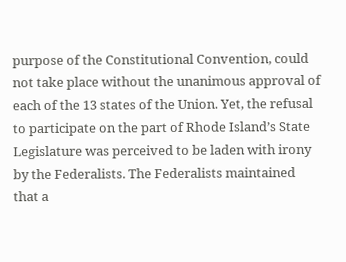purpose of the Constitutional Convention, could not take place without the unanimous approval of each of the 13 states of the Union. Yet, the refusal to participate on the part of Rhode Island’s State Legislature was perceived to be laden with irony by the Federalists. The Federalists maintained that a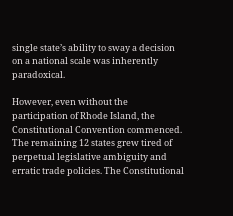single state’s ability to sway a decision on a national scale was inherently paradoxical.

However, even without the participation of Rhode Island, the Constitutional Convention commenced. The remaining 12 states grew tired of perpetual legislative ambiguity and erratic trade policies. The Constitutional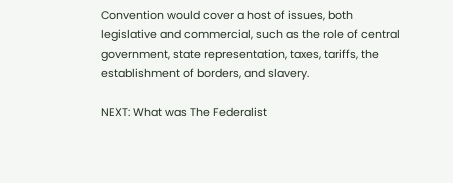Convention would cover a host of issues, both legislative and commercial, such as the role of central government, state representation, taxes, tariffs, the establishment of borders, and slavery.

NEXT: What was The Federalist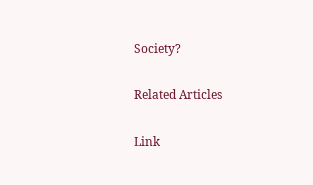Society?

Related Articles

Link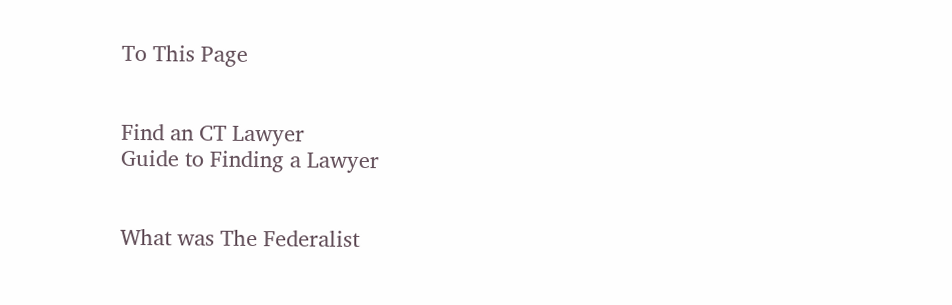To This Page


Find an CT Lawyer
Guide to Finding a Lawyer


What was The Federalist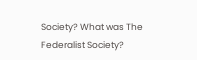Society? What was The Federalist Society?